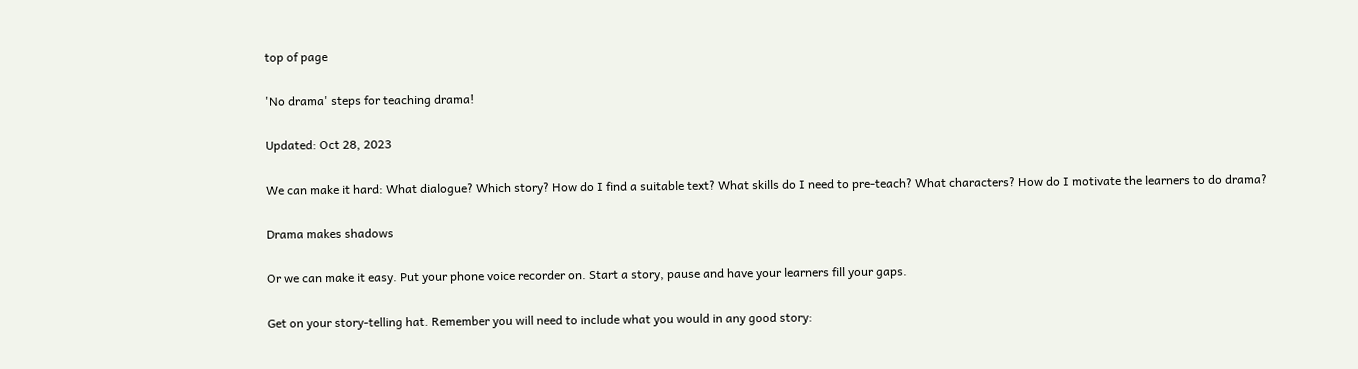top of page

'No drama' steps for teaching drama!

Updated: Oct 28, 2023

We can make it hard: What dialogue? Which story? How do I find a suitable text? What skills do I need to pre-teach? What characters? How do I motivate the learners to do drama?

Drama makes shadows

Or we can make it easy. Put your phone voice recorder on. Start a story, pause and have your learners fill your gaps.

Get on your story-telling hat. Remember you will need to include what you would in any good story: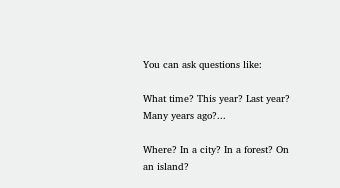You can ask questions like:

What time? This year? Last year? Many years ago?...

Where? In a city? In a forest? On an island?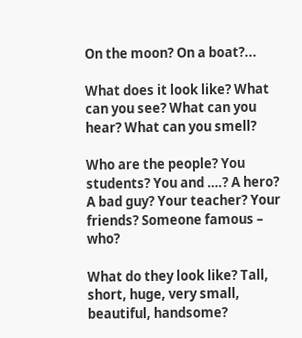On the moon? On a boat?...

What does it look like? What can you see? What can you hear? What can you smell?

Who are the people? You students? You and ….? A hero? A bad guy? Your teacher? Your friends? Someone famous – who?

What do they look like? Tall, short, huge, very small, beautiful, handsome?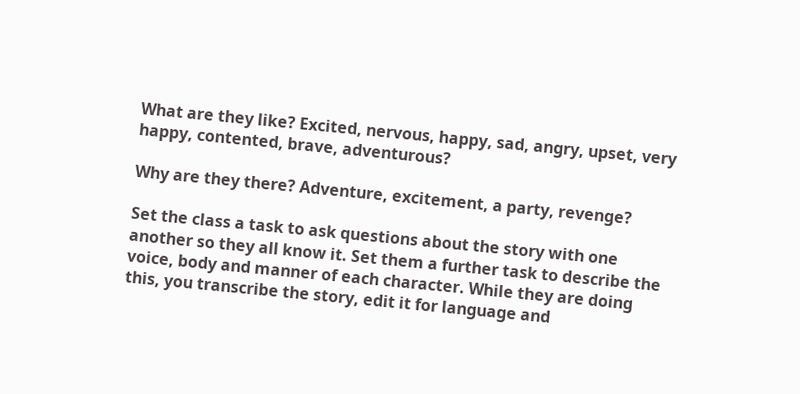What are they like? Excited, nervous, happy, sad, angry, upset, very happy, contented, brave, adventurous?

Why are they there? Adventure, excitement, a party, revenge?

Set the class a task to ask questions about the story with one another so they all know it. Set them a further task to describe the voice, body and manner of each character. While they are doing this, you transcribe the story, edit it for language and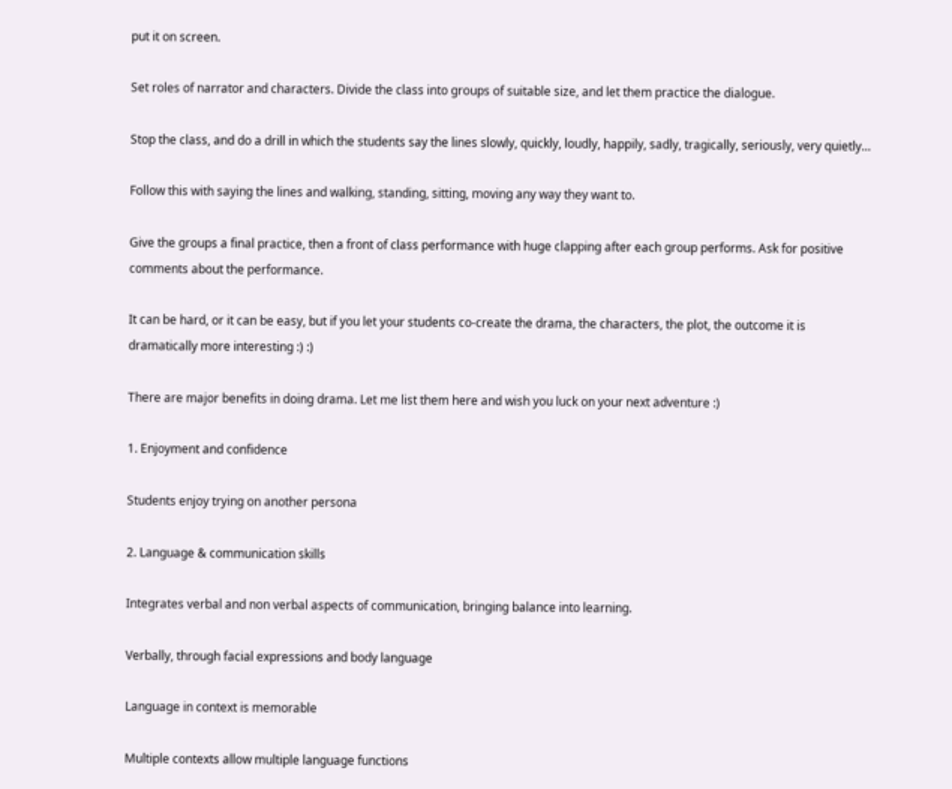put it on screen.

Set roles of narrator and characters. Divide the class into groups of suitable size, and let them practice the dialogue.

Stop the class, and do a drill in which the students say the lines slowly, quickly, loudly, happily, sadly, tragically, seriously, very quietly…

Follow this with saying the lines and walking, standing, sitting, moving any way they want to.

Give the groups a final practice, then a front of class performance with huge clapping after each group performs. Ask for positive comments about the performance.

It can be hard, or it can be easy, but if you let your students co-create the drama, the characters, the plot, the outcome it is dramatically more interesting :) :)

There are major benefits in doing drama. Let me list them here and wish you luck on your next adventure :)

1. Enjoyment and confidence

Students enjoy trying on another persona

2. Language & communication skills

Integrates verbal and non verbal aspects of communication, bringing balance into learning.

Verbally, through facial expressions and body language

Language in context is memorable

Multiple contexts allow multiple language functions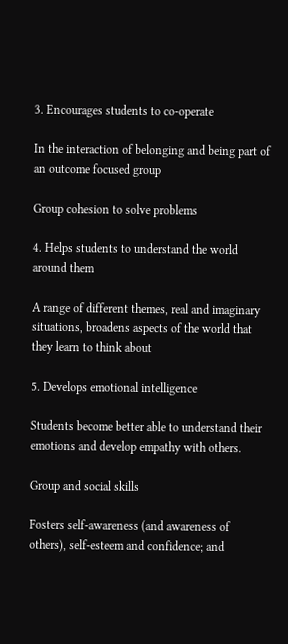3. Encourages students to co-operate

In the interaction of belonging and being part of an outcome focused group

Group cohesion to solve problems

4. Helps students to understand the world around them

A range of different themes, real and imaginary situations, broadens aspects of the world that they learn to think about

5. Develops emotional intelligence

Students become better able to understand their emotions and develop empathy with others.

Group and social skills

Fosters self-awareness (and awareness of others), self-esteem and confidence; and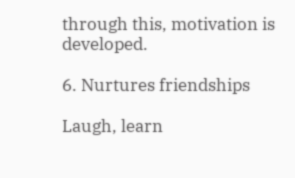through this, motivation is developed.

6. Nurtures friendships

Laugh, learn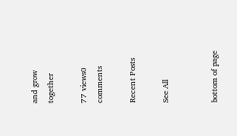and grow together

77 views0 comments

Recent Posts

See All


bottom of page